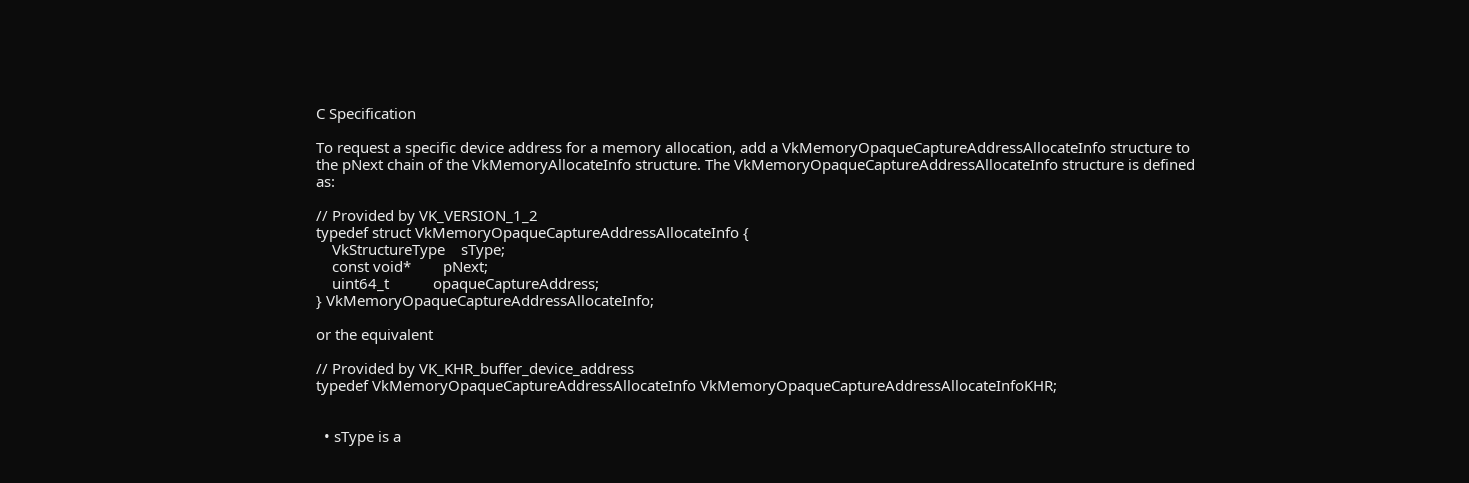C Specification

To request a specific device address for a memory allocation, add a VkMemoryOpaqueCaptureAddressAllocateInfo structure to the pNext chain of the VkMemoryAllocateInfo structure. The VkMemoryOpaqueCaptureAddressAllocateInfo structure is defined as:

// Provided by VK_VERSION_1_2
typedef struct VkMemoryOpaqueCaptureAddressAllocateInfo {
    VkStructureType    sType;
    const void*        pNext;
    uint64_t           opaqueCaptureAddress;
} VkMemoryOpaqueCaptureAddressAllocateInfo;

or the equivalent

// Provided by VK_KHR_buffer_device_address
typedef VkMemoryOpaqueCaptureAddressAllocateInfo VkMemoryOpaqueCaptureAddressAllocateInfoKHR;


  • sType is a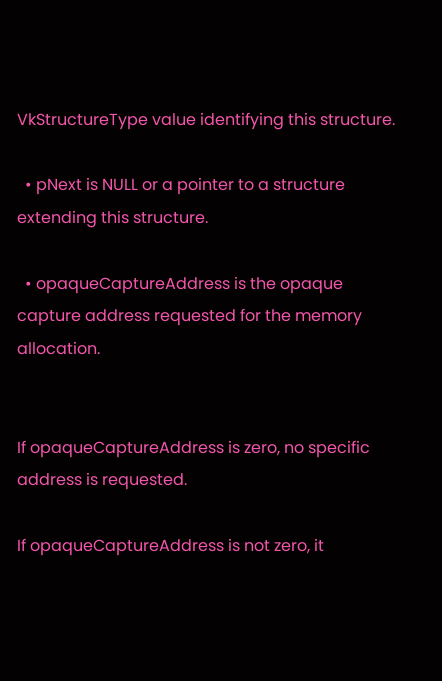VkStructureType value identifying this structure.

  • pNext is NULL or a pointer to a structure extending this structure.

  • opaqueCaptureAddress is the opaque capture address requested for the memory allocation.


If opaqueCaptureAddress is zero, no specific address is requested.

If opaqueCaptureAddress is not zero, it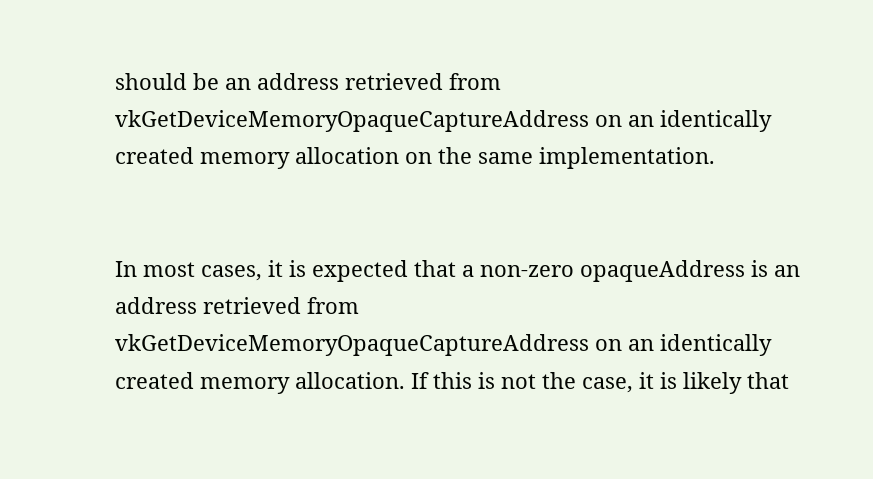should be an address retrieved from vkGetDeviceMemoryOpaqueCaptureAddress on an identically created memory allocation on the same implementation.


In most cases, it is expected that a non-zero opaqueAddress is an address retrieved from vkGetDeviceMemoryOpaqueCaptureAddress on an identically created memory allocation. If this is not the case, it is likely that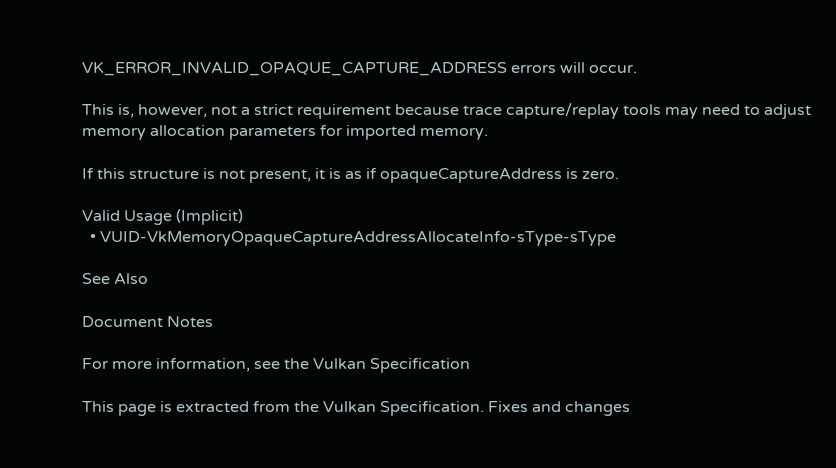VK_ERROR_INVALID_OPAQUE_CAPTURE_ADDRESS errors will occur.

This is, however, not a strict requirement because trace capture/replay tools may need to adjust memory allocation parameters for imported memory.

If this structure is not present, it is as if opaqueCaptureAddress is zero.

Valid Usage (Implicit)
  • VUID-VkMemoryOpaqueCaptureAddressAllocateInfo-sType-sType

See Also

Document Notes

For more information, see the Vulkan Specification

This page is extracted from the Vulkan Specification. Fixes and changes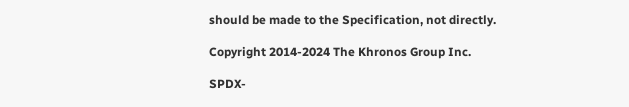should be made to the Specification, not directly.

Copyright 2014-2024 The Khronos Group Inc.

SPDX-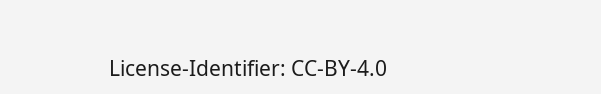License-Identifier: CC-BY-4.0